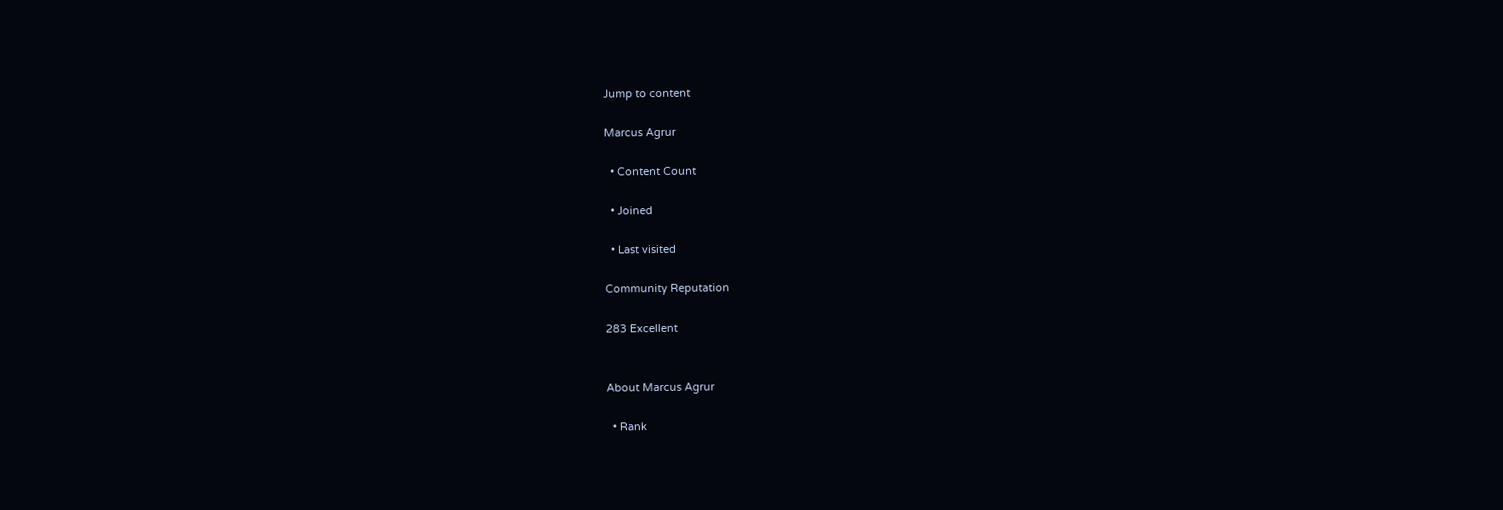Jump to content

Marcus Agrur

  • Content Count

  • Joined

  • Last visited

Community Reputation

283 Excellent


About Marcus Agrur

  • Rank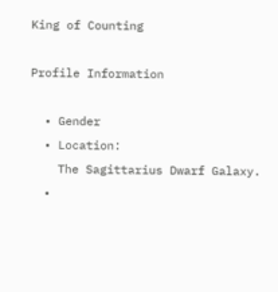King of Counting

Profile Information

  • Gender
  • Location:
    The Sagittarius Dwarf Galaxy.
  •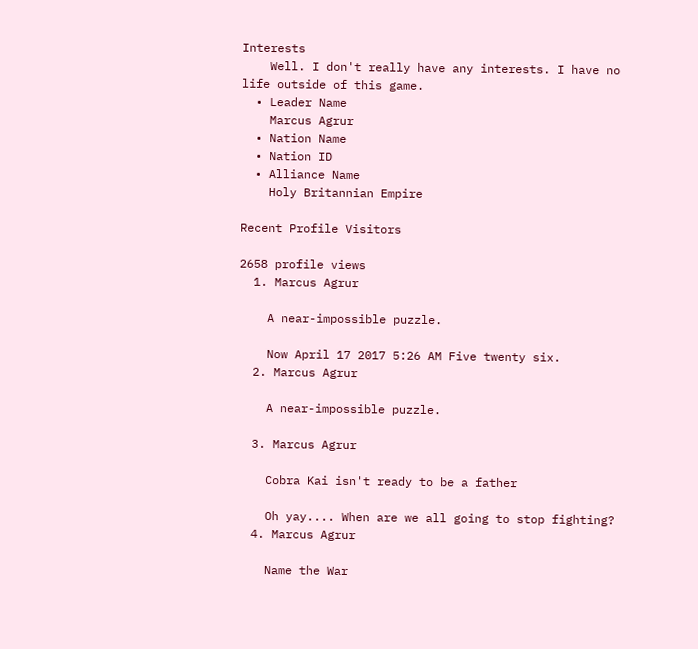Interests
    Well. I don't really have any interests. I have no life outside of this game.
  • Leader Name
    Marcus Agrur
  • Nation Name
  • Nation ID
  • Alliance Name
    Holy Britannian Empire

Recent Profile Visitors

2658 profile views
  1. Marcus Agrur

    A near-impossible puzzle.

    Now April 17 2017 5:26 AM Five twenty six.
  2. Marcus Agrur

    A near-impossible puzzle.

  3. Marcus Agrur

    Cobra Kai isn't ready to be a father

    Oh yay.... When are we all going to stop fighting?
  4. Marcus Agrur

    Name the War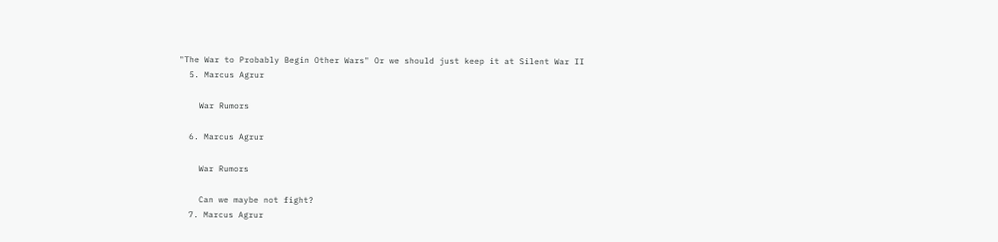"The War to Probably Begin Other Wars" Or we should just keep it at Silent War II
  5. Marcus Agrur

    War Rumors

  6. Marcus Agrur

    War Rumors

    Can we maybe not fight?
  7. Marcus Agrur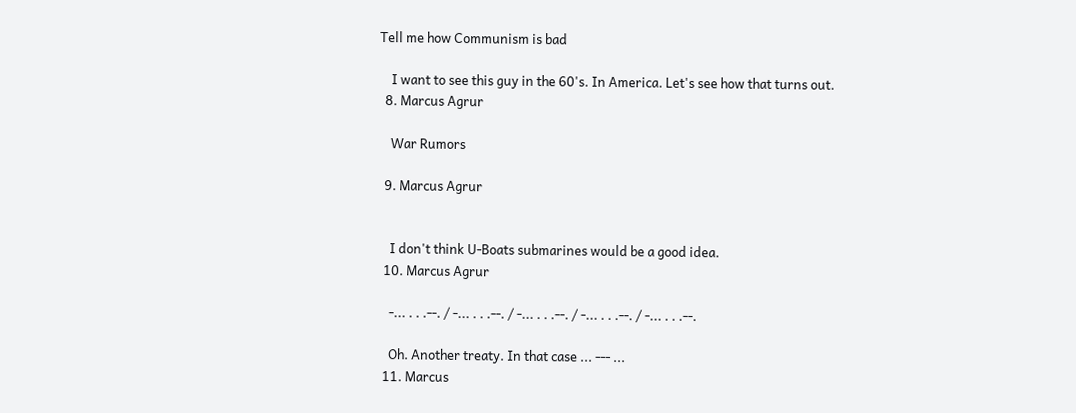Tell me how Communism is bad

    I want to see this guy in the 60's. In America. Let's see how that turns out.
  8. Marcus Agrur

    War Rumors

  9. Marcus Agrur


    I don't think U-Boats submarines would be a good idea.
  10. Marcus Agrur

    -... . . .--. / -... . . .--. / -... . . .--. / -... . . .--. / -... . . .--.

    Oh. Another treaty. In that case ... --- ...
  11. Marcus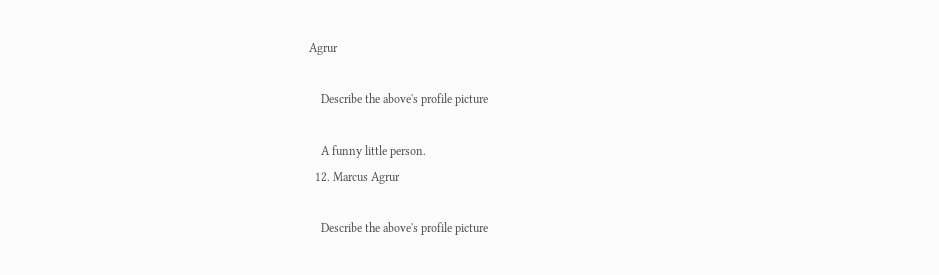Agrur

    Describe the above's profile picture

    A funny little person.
  12. Marcus Agrur

    Describe the above's profile picture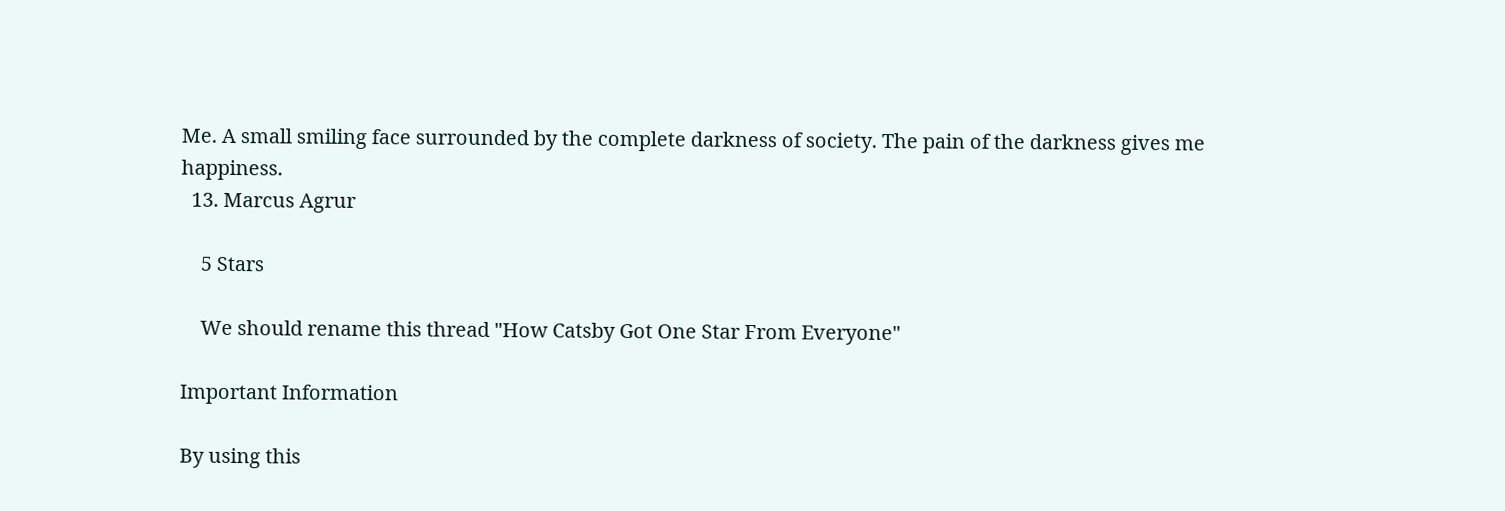Me. A small smiling face surrounded by the complete darkness of society. The pain of the darkness gives me happiness.
  13. Marcus Agrur

    5 Stars

    We should rename this thread "How Catsby Got One Star From Everyone"

Important Information

By using this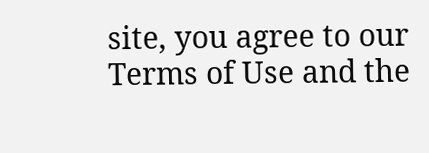site, you agree to our Terms of Use and the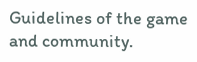Guidelines of the game and community.